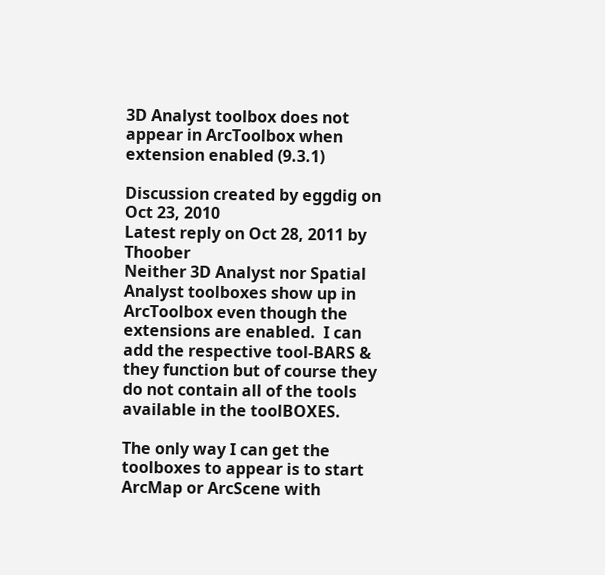3D Analyst toolbox does not appear in ArcToolbox when extension enabled (9.3.1)

Discussion created by eggdig on Oct 23, 2010
Latest reply on Oct 28, 2011 by Thoober
Neither 3D Analyst nor Spatial Analyst toolboxes show up in ArcToolbox even though the extensions are enabled.  I can add the respective tool-BARS & they function but of course they do not contain all of the tools available in the toolBOXES.

The only way I can get the toolboxes to appear is to start ArcMap or ArcScene with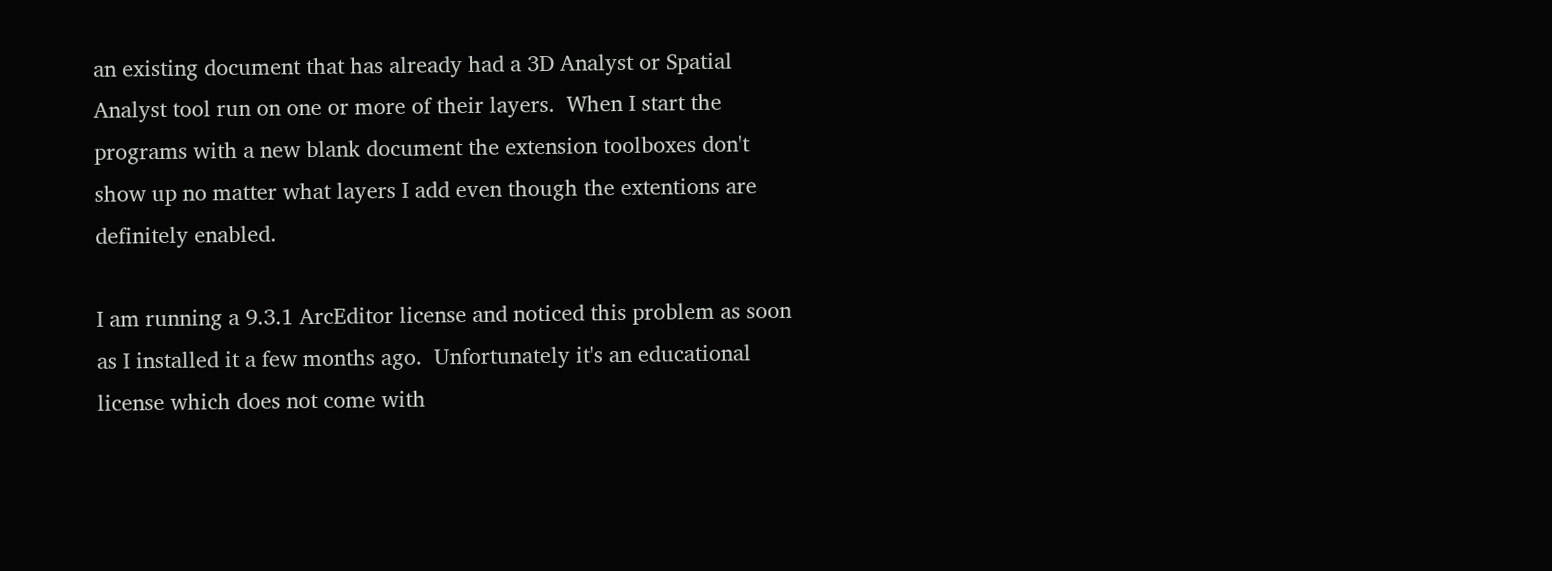an existing document that has already had a 3D Analyst or Spatial Analyst tool run on one or more of their layers.  When I start the programs with a new blank document the extension toolboxes don't show up no matter what layers I add even though the extentions are definitely enabled.

I am running a 9.3.1 ArcEditor license and noticed this problem as soon as I installed it a few months ago.  Unfortunately it's an educational license which does not come with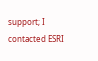support; I contacted ESRI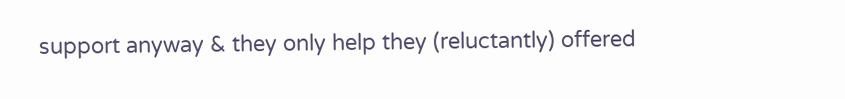support anyway & they only help they (reluctantly) offered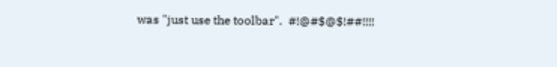was "just use the toolbar".  #!@#$@$!##!!!!